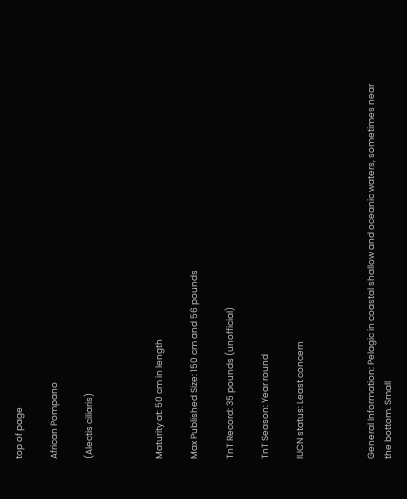top of page

African Pompano

(Alectis ciliaris)



Maturity at: 50 cm in length

Max Published Size: 150 cm and 56 pounds

TnT Record: 35 pounds (unofficial)

TnT Season: Year round

IUCN status: Least concern



General Information: Pelagic in coastal shallow and oceanic waters, sometimes near the bottom. Small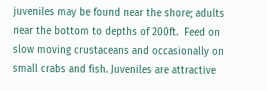juveniles may be found near the shore; adults near the bottom to depths of 200ft.  Feed on slow moving crustaceans and occasionally on small crabs and fish. Juveniles are attractive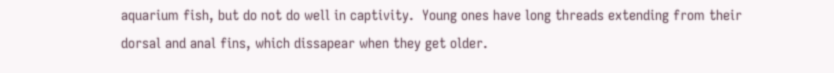aquarium fish, but do not do well in captivity.  Young ones have long threads extending from their dorsal and anal fins, which dissapear when they get older.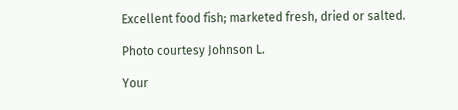Excellent food fish; marketed fresh, dried or salted.

Photo courtesy Johnson L.

Your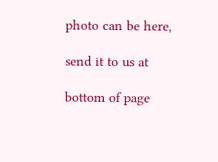photo can be here,

send it to us at

bottom of page